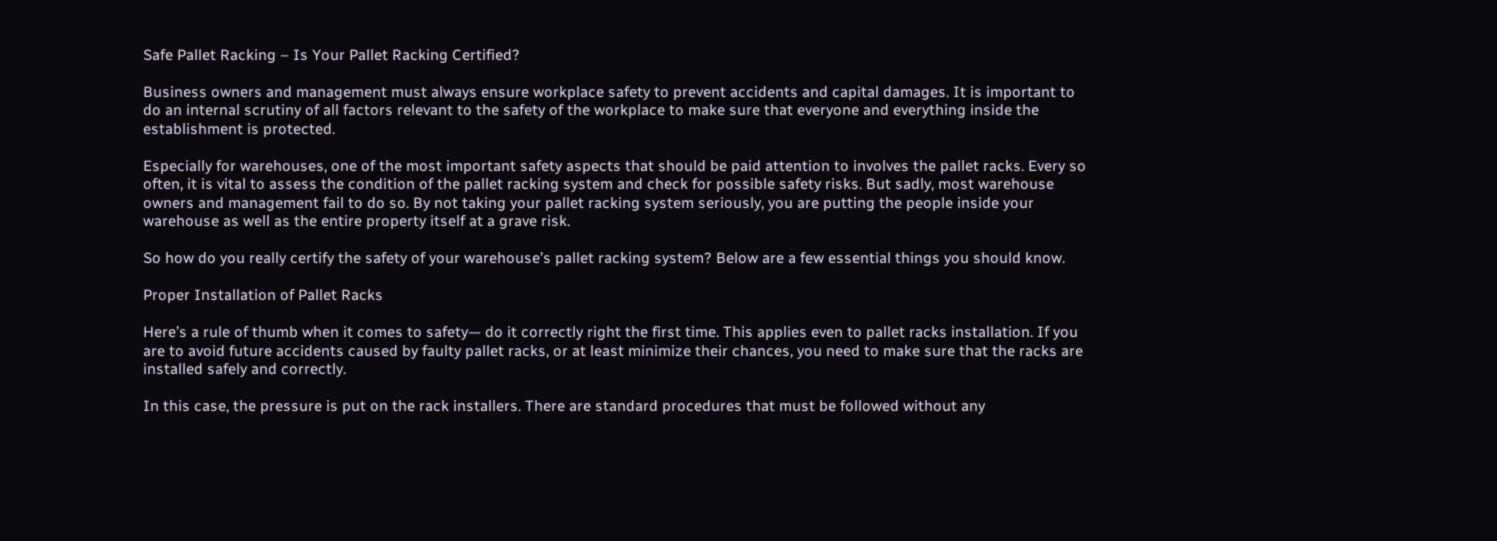Safe Pallet Racking – Is Your Pallet Racking Certified?

Business owners and management must always ensure workplace safety to prevent accidents and capital damages. It is important to do an internal scrutiny of all factors relevant to the safety of the workplace to make sure that everyone and everything inside the establishment is protected.

Especially for warehouses, one of the most important safety aspects that should be paid attention to involves the pallet racks. Every so often, it is vital to assess the condition of the pallet racking system and check for possible safety risks. But sadly, most warehouse owners and management fail to do so. By not taking your pallet racking system seriously, you are putting the people inside your warehouse as well as the entire property itself at a grave risk.

So how do you really certify the safety of your warehouse’s pallet racking system? Below are a few essential things you should know.

Proper Installation of Pallet Racks

Here’s a rule of thumb when it comes to safety— do it correctly right the first time. This applies even to pallet racks installation. If you are to avoid future accidents caused by faulty pallet racks, or at least minimize their chances, you need to make sure that the racks are installed safely and correctly.

In this case, the pressure is put on the rack installers. There are standard procedures that must be followed without any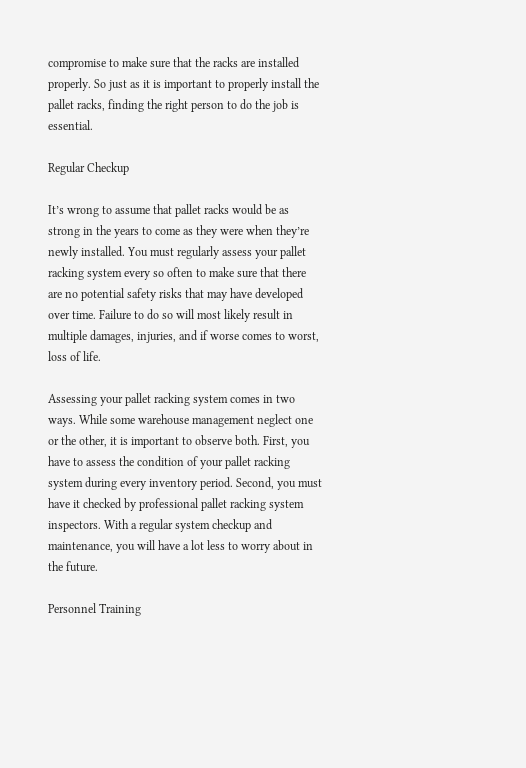compromise to make sure that the racks are installed properly. So just as it is important to properly install the pallet racks, finding the right person to do the job is essential.

Regular Checkup

It’s wrong to assume that pallet racks would be as strong in the years to come as they were when they’re newly installed. You must regularly assess your pallet racking system every so often to make sure that there are no potential safety risks that may have developed over time. Failure to do so will most likely result in multiple damages, injuries, and if worse comes to worst, loss of life.

Assessing your pallet racking system comes in two ways. While some warehouse management neglect one or the other, it is important to observe both. First, you have to assess the condition of your pallet racking system during every inventory period. Second, you must have it checked by professional pallet racking system inspectors. With a regular system checkup and maintenance, you will have a lot less to worry about in the future.

Personnel Training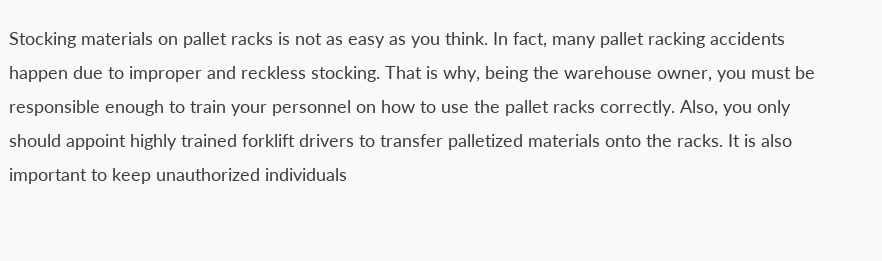Stocking materials on pallet racks is not as easy as you think. In fact, many pallet racking accidents happen due to improper and reckless stocking. That is why, being the warehouse owner, you must be responsible enough to train your personnel on how to use the pallet racks correctly. Also, you only should appoint highly trained forklift drivers to transfer palletized materials onto the racks. It is also important to keep unauthorized individuals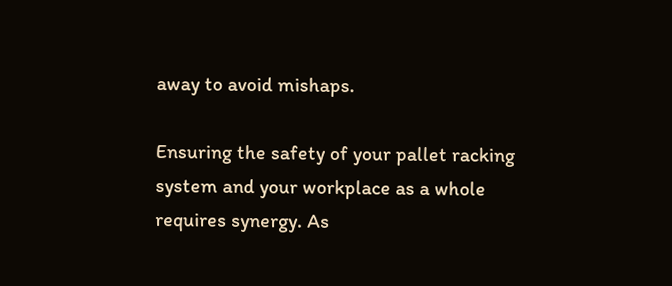away to avoid mishaps.

Ensuring the safety of your pallet racking system and your workplace as a whole requires synergy. As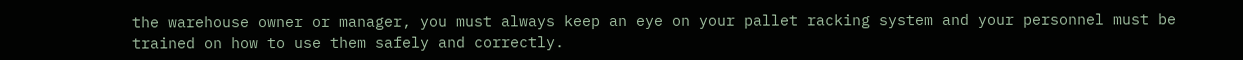the warehouse owner or manager, you must always keep an eye on your pallet racking system and your personnel must be trained on how to use them safely and correctly.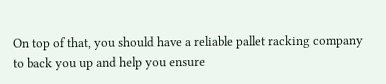On top of that, you should have a reliable pallet racking company to back you up and help you ensure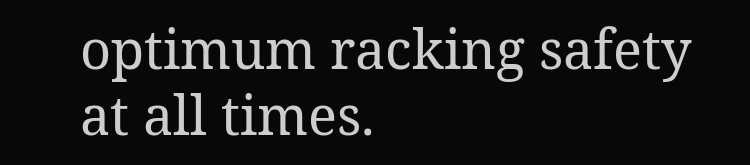optimum racking safety at all times.